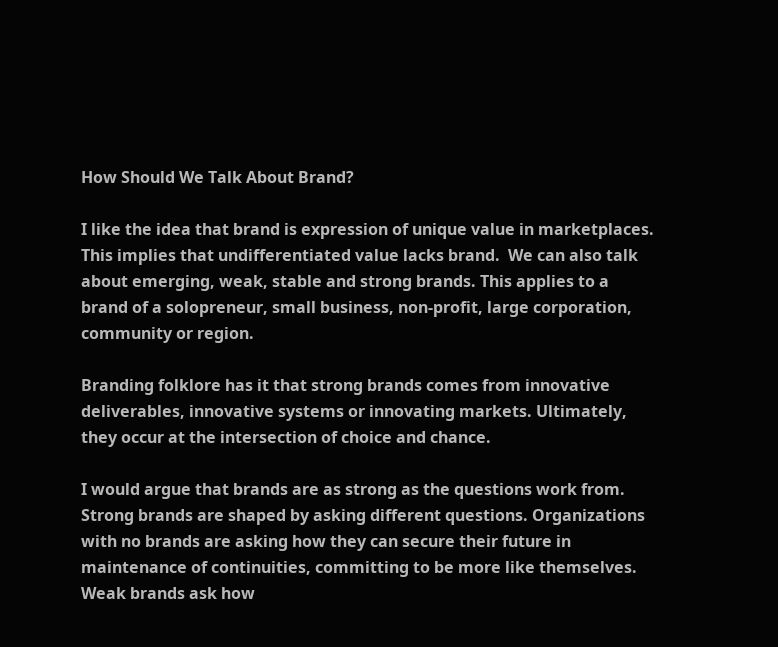How Should We Talk About Brand?

I like the idea that brand is expression of unique value in marketplaces. This implies that undifferentiated value lacks brand.  We can also talk about emerging, weak, stable and strong brands. This applies to a brand of a solopreneur, small business, non-profit, large corporation, community or region.

Branding folklore has it that strong brands comes from innovative deliverables, innovative systems or innovating markets. Ultimately, they occur at the intersection of choice and chance.

I would argue that brands are as strong as the questions work from. Strong brands are shaped by asking different questions. Organizations with no brands are asking how they can secure their future in maintenance of continuities, committing to be more like themselves. Weak brands ask how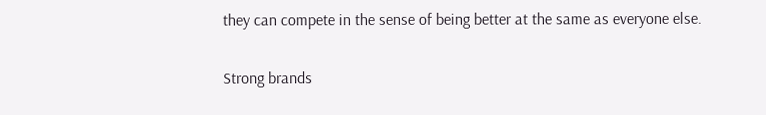they can compete in the sense of being better at the same as everyone else.

Strong brands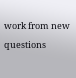work from new questions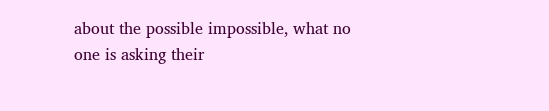about the possible impossible, what no one is asking their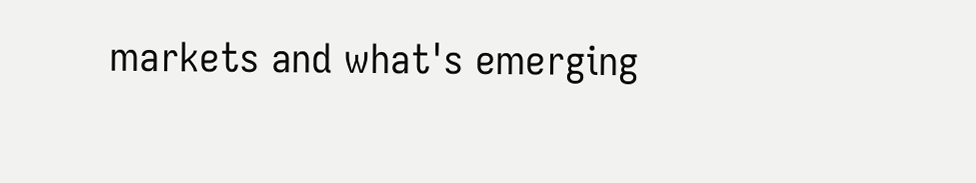markets and what's emerging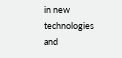in new technologies and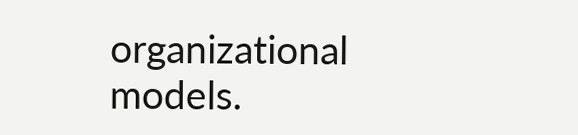organizational models.